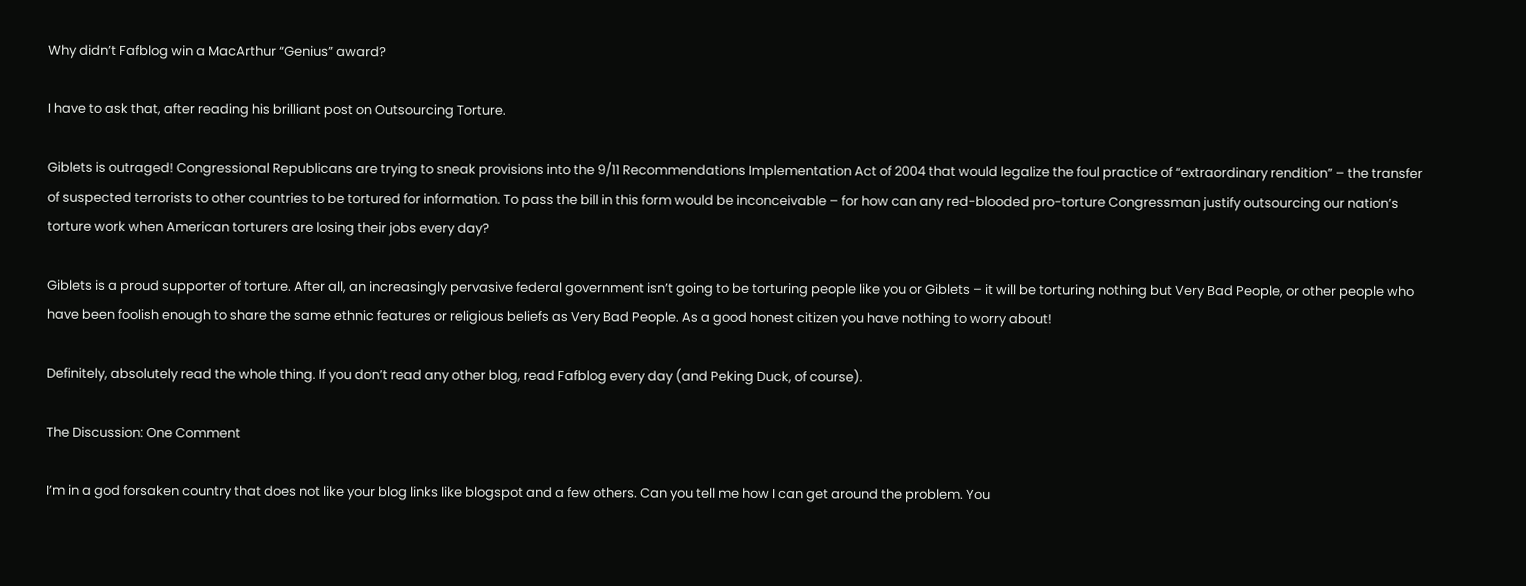Why didn’t Fafblog win a MacArthur “Genius” award?

I have to ask that, after reading his brilliant post on Outsourcing Torture.

Giblets is outraged! Congressional Republicans are trying to sneak provisions into the 9/11 Recommendations Implementation Act of 2004 that would legalize the foul practice of “extraordinary rendition” – the transfer of suspected terrorists to other countries to be tortured for information. To pass the bill in this form would be inconceivable – for how can any red-blooded pro-torture Congressman justify outsourcing our nation’s torture work when American torturers are losing their jobs every day?

Giblets is a proud supporter of torture. After all, an increasingly pervasive federal government isn’t going to be torturing people like you or Giblets – it will be torturing nothing but Very Bad People, or other people who have been foolish enough to share the same ethnic features or religious beliefs as Very Bad People. As a good honest citizen you have nothing to worry about!

Definitely, absolutely read the whole thing. If you don’t read any other blog, read Fafblog every day (and Peking Duck, of course).

The Discussion: One Comment

I’m in a god forsaken country that does not like your blog links like blogspot and a few others. Can you tell me how I can get around the problem. You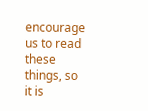encourage us to read these things, so it is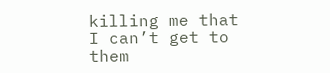killing me that I can’t get to them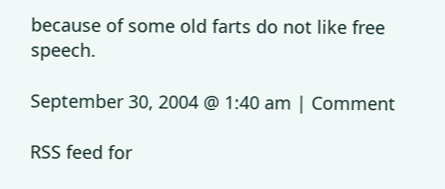because of some old farts do not like free speech.

September 30, 2004 @ 1:40 am | Comment

RSS feed for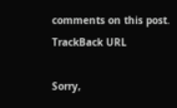comments on this post. TrackBack URL

Sorry,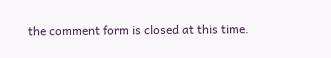the comment form is closed at this time.